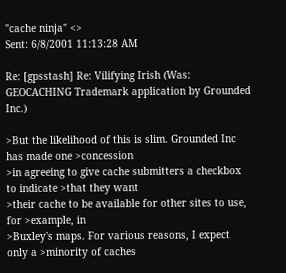"cache ninja" <>
Sent: 6/8/2001 11:13:28 AM

Re: [gpsstash] Re: Vilifying Irish (Was: GEOCACHING Trademark application by Grounded Inc.)

>But the likelihood of this is slim. Grounded Inc has made one >concession
>in agreeing to give cache submitters a checkbox to indicate >that they want
>their cache to be available for other sites to use, for >example, in
>Buxley's maps. For various reasons, I expect only a >minority of caches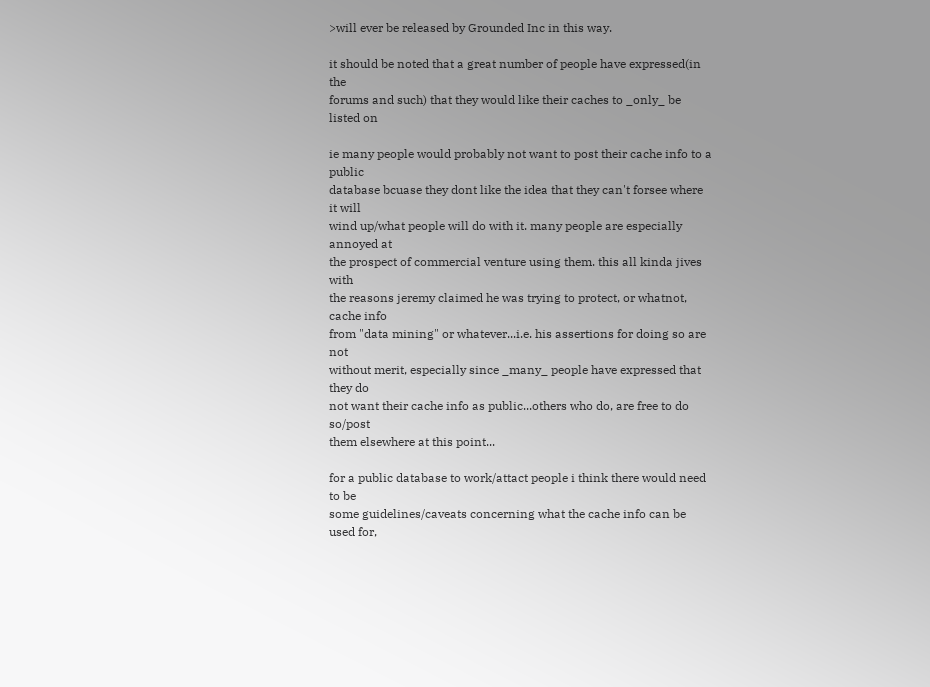>will ever be released by Grounded Inc in this way.

it should be noted that a great number of people have expressed(in the
forums and such) that they would like their caches to _only_ be listed on

ie many people would probably not want to post their cache info to a public
database bcuase they dont like the idea that they can't forsee where it will
wind up/what people will do with it. many people are especially annoyed at
the prospect of commercial venture using them. this all kinda jives with
the reasons jeremy claimed he was trying to protect, or whatnot, cache info
from "data mining" or whatever...i.e. his assertions for doing so are not
without merit, especially since _many_ people have expressed that they do
not want their cache info as public...others who do, are free to do so/post
them elsewhere at this point...

for a public database to work/attact people i think there would need to be
some guidelines/caveats concerning what the cache info can be used for,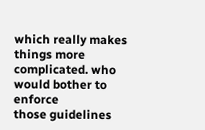which really makes things more complicated. who would bother to enforce
those guidelines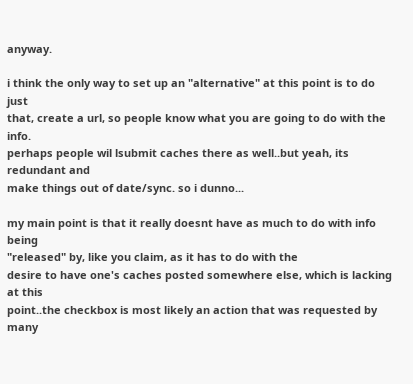anyway.

i think the only way to set up an "alternative" at this point is to do just
that, create a url, so people know what you are going to do with the info.
perhaps people wil lsubmit caches there as well..but yeah, its redundant and
make things out of date/sync. so i dunno...

my main point is that it really doesnt have as much to do with info being
"released" by, like you claim, as it has to do with the
desire to have one's caches posted somewhere else, which is lacking at this
point..the checkbox is most likely an action that was requested by many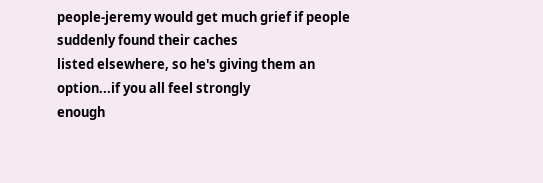people-jeremy would get much grief if people suddenly found their caches
listed elsewhere, so he's giving them an option...if you all feel strongly
enough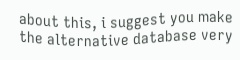about this, i suggest you make the alternative database very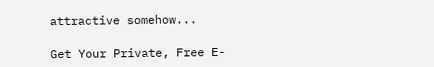attractive somehow...

Get Your Private, Free E-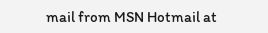mail from MSN Hotmail at